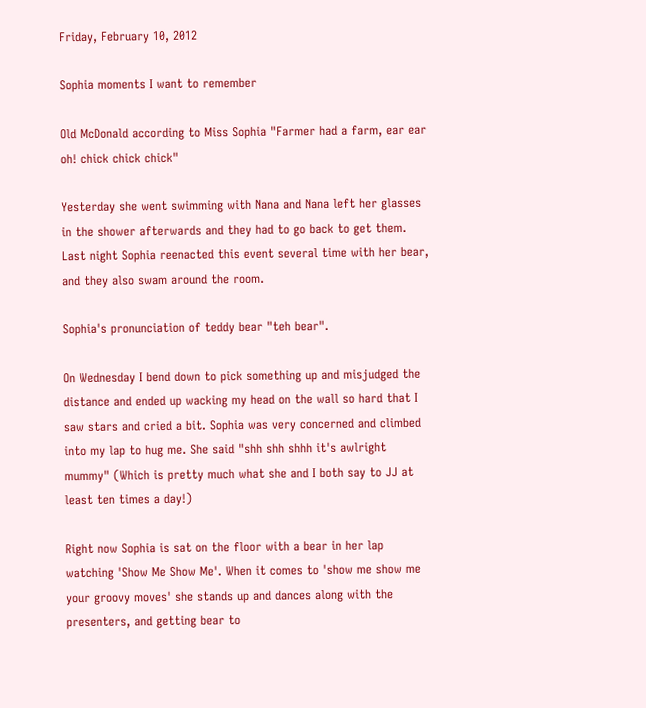Friday, February 10, 2012

Sophia moments I want to remember

Old McDonald according to Miss Sophia "Farmer had a farm, ear ear oh! chick chick chick"

Yesterday she went swimming with Nana and Nana left her glasses in the shower afterwards and they had to go back to get them. Last night Sophia reenacted this event several time with her bear, and they also swam around the room.

Sophia's pronunciation of teddy bear "teh bear".

On Wednesday I bend down to pick something up and misjudged the distance and ended up wacking my head on the wall so hard that I saw stars and cried a bit. Sophia was very concerned and climbed into my lap to hug me. She said "shh shh shhh it's awlright mummy" (Which is pretty much what she and I both say to JJ at least ten times a day!)

Right now Sophia is sat on the floor with a bear in her lap watching 'Show Me Show Me'. When it comes to 'show me show me your groovy moves' she stands up and dances along with the presenters, and getting bear to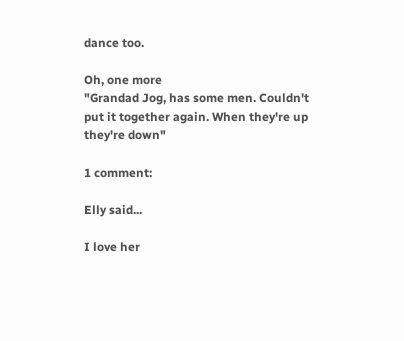dance too.

Oh, one more
"Grandad Jog, has some men. Couldn't put it together again. When they're up they're down"

1 comment:

Elly said...

I love her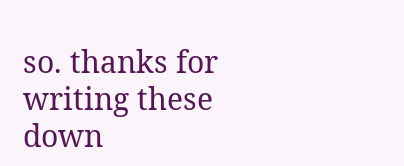so. thanks for writing these down